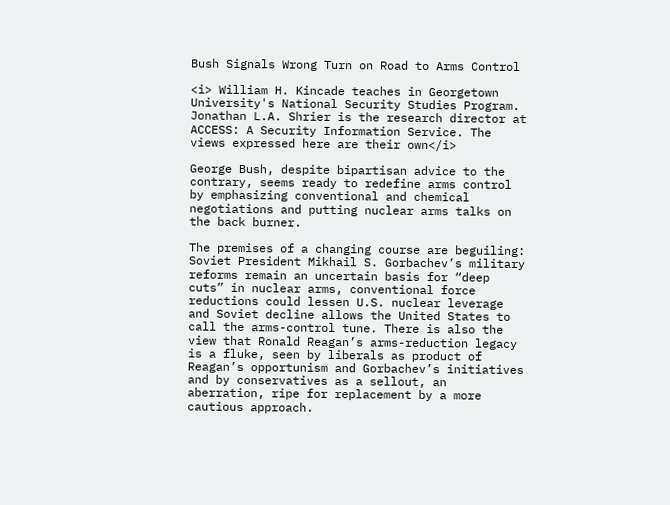Bush Signals Wrong Turn on Road to Arms Control

<i> William H. Kincade teaches in Georgetown University's National Security Studies Program. Jonathan L.A. Shrier is the research director at ACCESS: A Security Information Service. The views expressed here are their own</i>

George Bush, despite bipartisan advice to the contrary, seems ready to redefine arms control by emphasizing conventional and chemical negotiations and putting nuclear arms talks on the back burner.

The premises of a changing course are beguiling: Soviet President Mikhail S. Gorbachev’s military reforms remain an uncertain basis for “deep cuts” in nuclear arms, conventional force reductions could lessen U.S. nuclear leverage and Soviet decline allows the United States to call the arms-control tune. There is also the view that Ronald Reagan’s arms-reduction legacy is a fluke, seen by liberals as product of Reagan’s opportunism and Gorbachev’s initiatives and by conservatives as a sellout, an aberration, ripe for replacement by a more cautious approach.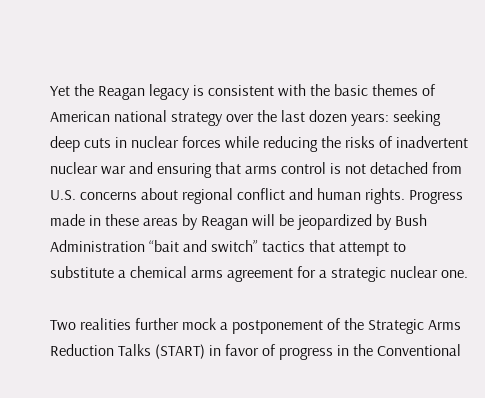Yet the Reagan legacy is consistent with the basic themes of American national strategy over the last dozen years: seeking deep cuts in nuclear forces while reducing the risks of inadvertent nuclear war and ensuring that arms control is not detached from U.S. concerns about regional conflict and human rights. Progress made in these areas by Reagan will be jeopardized by Bush Administration “bait and switch” tactics that attempt to substitute a chemical arms agreement for a strategic nuclear one.

Two realities further mock a postponement of the Strategic Arms Reduction Talks (START) in favor of progress in the Conventional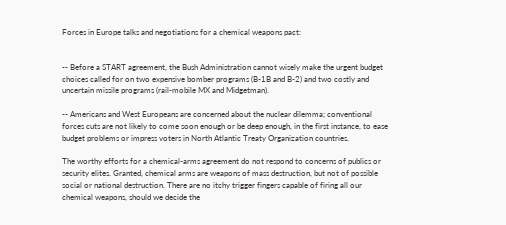Forces in Europe talks and negotiations for a chemical weapons pact:


-- Before a START agreement, the Bush Administration cannot wisely make the urgent budget choices called for on two expensive bomber programs (B-1B and B-2) and two costly and uncertain missile programs (rail-mobile MX and Midgetman).

-- Americans and West Europeans are concerned about the nuclear dilemma; conventional forces cuts are not likely to come soon enough or be deep enough, in the first instance, to ease budget problems or impress voters in North Atlantic Treaty Organization countries.

The worthy efforts for a chemical-arms agreement do not respond to concerns of publics or security elites. Granted, chemical arms are weapons of mass destruction, but not of possible social or national destruction. There are no itchy trigger fingers capable of firing all our chemical weapons, should we decide the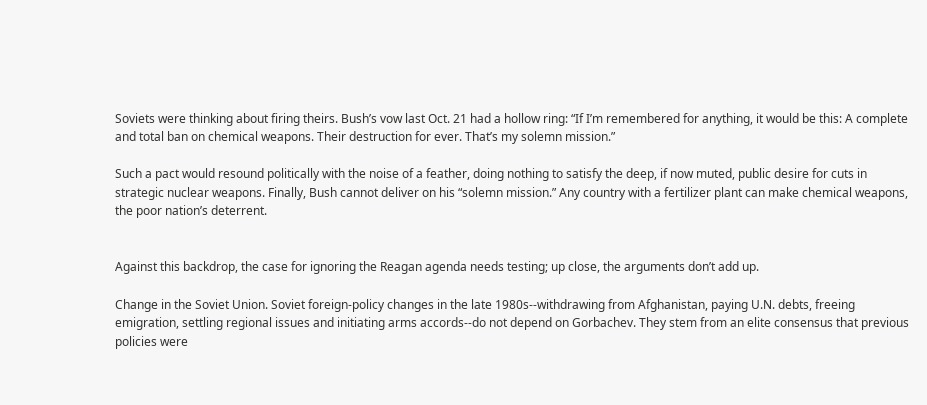Soviets were thinking about firing theirs. Bush’s vow last Oct. 21 had a hollow ring: “If I’m remembered for anything, it would be this: A complete and total ban on chemical weapons. Their destruction for ever. That’s my solemn mission.”

Such a pact would resound politically with the noise of a feather, doing nothing to satisfy the deep, if now muted, public desire for cuts in strategic nuclear weapons. Finally, Bush cannot deliver on his “solemn mission.” Any country with a fertilizer plant can make chemical weapons, the poor nation’s deterrent.


Against this backdrop, the case for ignoring the Reagan agenda needs testing; up close, the arguments don’t add up.

Change in the Soviet Union. Soviet foreign-policy changes in the late 1980s--withdrawing from Afghanistan, paying U.N. debts, freeing emigration, settling regional issues and initiating arms accords--do not depend on Gorbachev. They stem from an elite consensus that previous policies were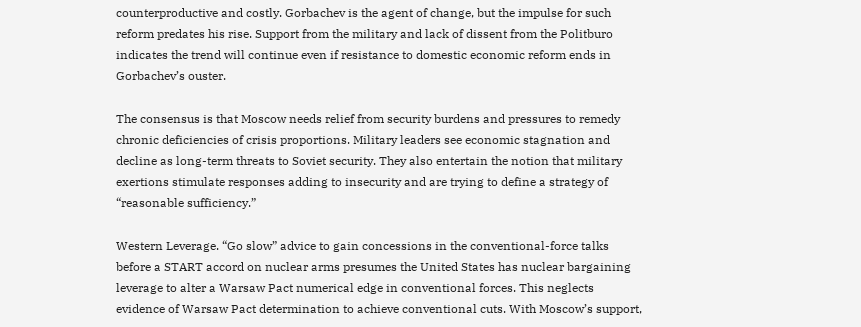counterproductive and costly. Gorbachev is the agent of change, but the impulse for such reform predates his rise. Support from the military and lack of dissent from the Politburo indicates the trend will continue even if resistance to domestic economic reform ends in Gorbachev’s ouster.

The consensus is that Moscow needs relief from security burdens and pressures to remedy chronic deficiencies of crisis proportions. Military leaders see economic stagnation and decline as long-term threats to Soviet security. They also entertain the notion that military exertions stimulate responses adding to insecurity and are trying to define a strategy of “reasonable sufficiency.”

Western Leverage. “Go slow” advice to gain concessions in the conventional-force talks before a START accord on nuclear arms presumes the United States has nuclear bargaining leverage to alter a Warsaw Pact numerical edge in conventional forces. This neglects evidence of Warsaw Pact determination to achieve conventional cuts. With Moscow’s support,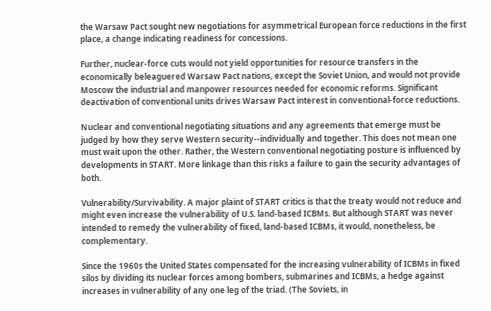the Warsaw Pact sought new negotiations for asymmetrical European force reductions in the first place, a change indicating readiness for concessions.

Further, nuclear-force cuts would not yield opportunities for resource transfers in the economically beleaguered Warsaw Pact nations, except the Soviet Union, and would not provide Moscow the industrial and manpower resources needed for economic reforms. Significant deactivation of conventional units drives Warsaw Pact interest in conventional-force reductions.

Nuclear and conventional negotiating situations and any agreements that emerge must be judged by how they serve Western security--individually and together. This does not mean one must wait upon the other. Rather, the Western conventional negotiating posture is influenced by developments in START. More linkage than this risks a failure to gain the security advantages of both.

Vulnerability/Survivability. A major plaint of START critics is that the treaty would not reduce and might even increase the vulnerability of U.S. land-based ICBMs. But although START was never intended to remedy the vulnerability of fixed, land-based ICBMs, it would, nonetheless, be complementary.

Since the 1960s the United States compensated for the increasing vulnerability of ICBMs in fixed silos by dividing its nuclear forces among bombers, submarines and ICBMs, a hedge against increases in vulnerability of any one leg of the triad. (The Soviets, in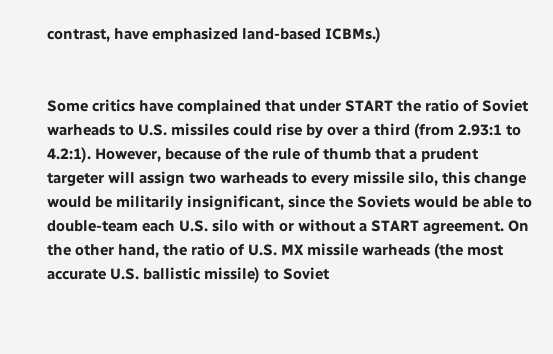contrast, have emphasized land-based ICBMs.)


Some critics have complained that under START the ratio of Soviet warheads to U.S. missiles could rise by over a third (from 2.93:1 to 4.2:1). However, because of the rule of thumb that a prudent targeter will assign two warheads to every missile silo, this change would be militarily insignificant, since the Soviets would be able to double-team each U.S. silo with or without a START agreement. On the other hand, the ratio of U.S. MX missile warheads (the most accurate U.S. ballistic missile) to Soviet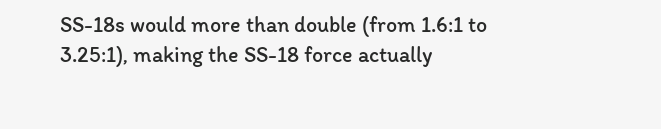SS-18s would more than double (from 1.6:1 to 3.25:1), making the SS-18 force actually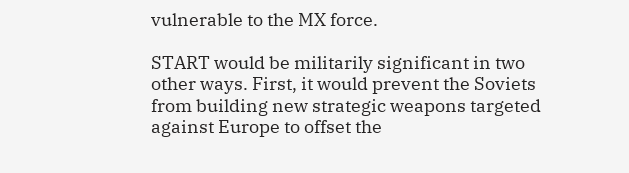vulnerable to the MX force.

START would be militarily significant in two other ways. First, it would prevent the Soviets from building new strategic weapons targeted against Europe to offset the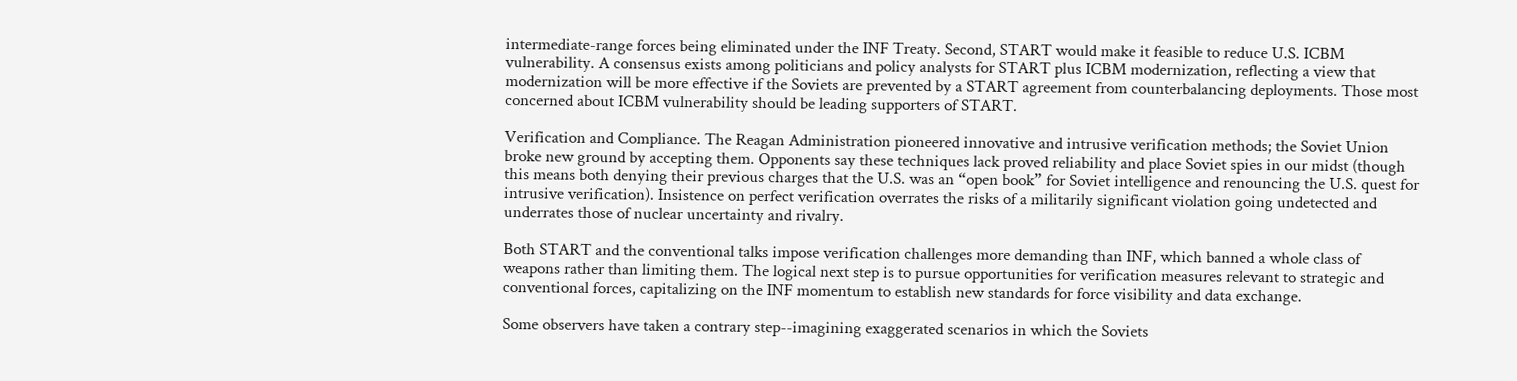intermediate-range forces being eliminated under the INF Treaty. Second, START would make it feasible to reduce U.S. ICBM vulnerability. A consensus exists among politicians and policy analysts for START plus ICBM modernization, reflecting a view that modernization will be more effective if the Soviets are prevented by a START agreement from counterbalancing deployments. Those most concerned about ICBM vulnerability should be leading supporters of START.

Verification and Compliance. The Reagan Administration pioneered innovative and intrusive verification methods; the Soviet Union broke new ground by accepting them. Opponents say these techniques lack proved reliability and place Soviet spies in our midst (though this means both denying their previous charges that the U.S. was an “open book” for Soviet intelligence and renouncing the U.S. quest for intrusive verification). Insistence on perfect verification overrates the risks of a militarily significant violation going undetected and underrates those of nuclear uncertainty and rivalry.

Both START and the conventional talks impose verification challenges more demanding than INF, which banned a whole class of weapons rather than limiting them. The logical next step is to pursue opportunities for verification measures relevant to strategic and conventional forces, capitalizing on the INF momentum to establish new standards for force visibility and data exchange.

Some observers have taken a contrary step--imagining exaggerated scenarios in which the Soviets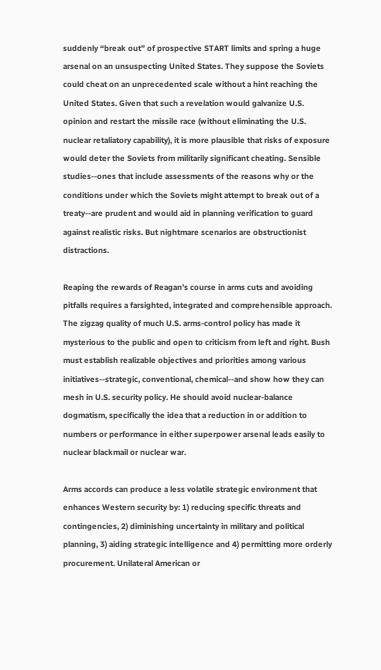suddenly “break out” of prospective START limits and spring a huge arsenal on an unsuspecting United States. They suppose the Soviets could cheat on an unprecedented scale without a hint reaching the United States. Given that such a revelation would galvanize U.S. opinion and restart the missile race (without eliminating the U.S. nuclear retaliatory capability), it is more plausible that risks of exposure would deter the Soviets from militarily significant cheating. Sensible studies--ones that include assessments of the reasons why or the conditions under which the Soviets might attempt to break out of a treaty--are prudent and would aid in planning verification to guard against realistic risks. But nightmare scenarios are obstructionist distractions.

Reaping the rewards of Reagan’s course in arms cuts and avoiding pitfalls requires a farsighted, integrated and comprehensible approach. The zigzag quality of much U.S. arms-control policy has made it mysterious to the public and open to criticism from left and right. Bush must establish realizable objectives and priorities among various initiatives--strategic, conventional, chemical--and show how they can mesh in U.S. security policy. He should avoid nuclear-balance dogmatism, specifically the idea that a reduction in or addition to numbers or performance in either superpower arsenal leads easily to nuclear blackmail or nuclear war.

Arms accords can produce a less volatile strategic environment that enhances Western security by: 1) reducing specific threats and contingencies, 2) diminishing uncertainty in military and political planning, 3) aiding strategic intelligence and 4) permitting more orderly procurement. Unilateral American or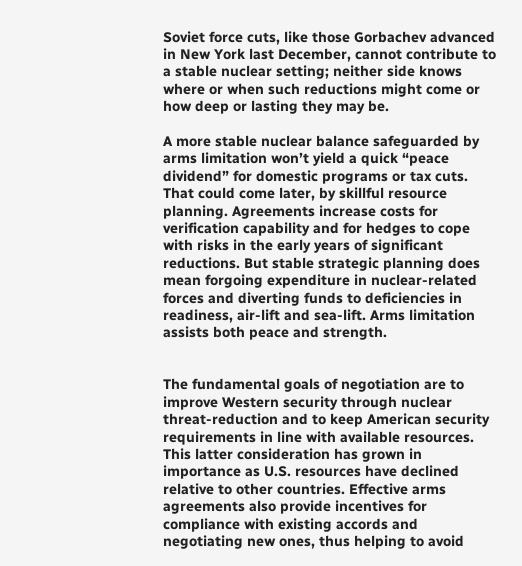Soviet force cuts, like those Gorbachev advanced in New York last December, cannot contribute to a stable nuclear setting; neither side knows where or when such reductions might come or how deep or lasting they may be.

A more stable nuclear balance safeguarded by arms limitation won’t yield a quick “peace dividend” for domestic programs or tax cuts. That could come later, by skillful resource planning. Agreements increase costs for verification capability and for hedges to cope with risks in the early years of significant reductions. But stable strategic planning does mean forgoing expenditure in nuclear-related forces and diverting funds to deficiencies in readiness, air-lift and sea-lift. Arms limitation assists both peace and strength.


The fundamental goals of negotiation are to improve Western security through nuclear threat-reduction and to keep American security requirements in line with available resources. This latter consideration has grown in importance as U.S. resources have declined relative to other countries. Effective arms agreements also provide incentives for compliance with existing accords and negotiating new ones, thus helping to avoid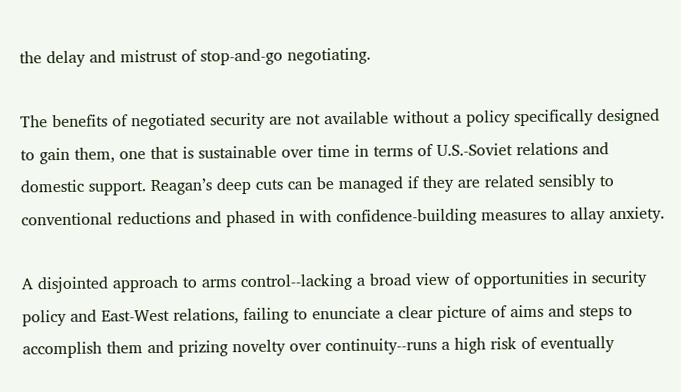the delay and mistrust of stop-and-go negotiating.

The benefits of negotiated security are not available without a policy specifically designed to gain them, one that is sustainable over time in terms of U.S.-Soviet relations and domestic support. Reagan’s deep cuts can be managed if they are related sensibly to conventional reductions and phased in with confidence-building measures to allay anxiety.

A disjointed approach to arms control--lacking a broad view of opportunities in security policy and East-West relations, failing to enunciate a clear picture of aims and steps to accomplish them and prizing novelty over continuity--runs a high risk of eventually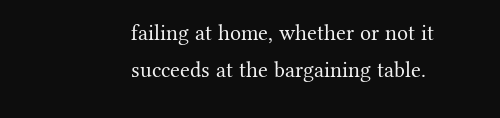failing at home, whether or not it succeeds at the bargaining table.